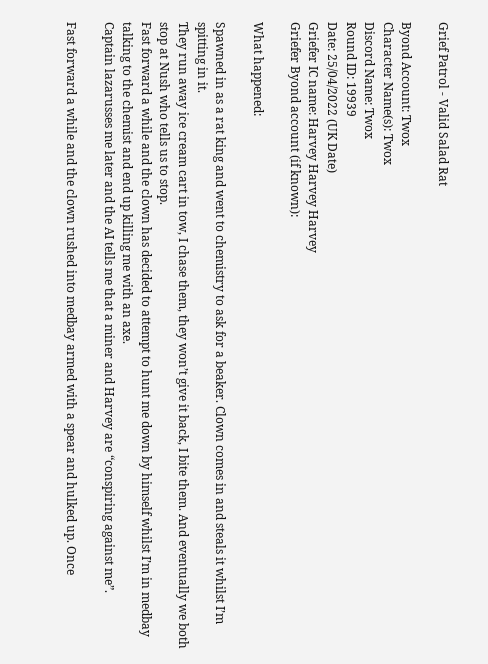Grief Patrol - Valid Salad Rat

Byond Account: Twox
Character Name(s): Twox
Discord Name: Twox
Round ID: 19939
Date: 25/04/2022 (UK Date)
Griefer IC name: Harvey Harvey Harvey
Griefer Byond account (if known):

What happened:

Spawned in as a rat king and went to chemistry to ask for a beaker. Clown comes in and steals it whilst I’m spitting in it.
They run away ice cream cart in tow, I chase them, they won’t give it back, I bite them. And eventually we both stop at Nush who tells us to stop.
Fast forward a while and the clown has decided to attempt to hunt me down by himself whilst I’m in medbay talking to the chemist and end up killing me with an axe.
Captain lazarusses me later and the AI tells me that a miner and Harvey are “conspiring against me”.

Fast forward a while and the clown rushed into medbay armed with a spear and hulked up. Once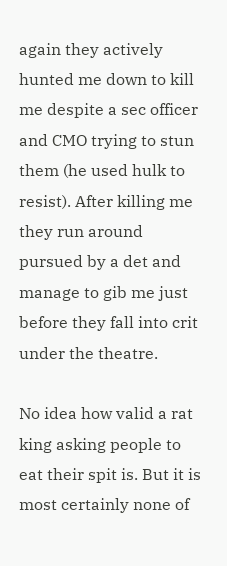again they actively hunted me down to kill me despite a sec officer and CMO trying to stun them (he used hulk to resist). After killing me they run around pursued by a det and manage to gib me just before they fall into crit under the theatre.

No idea how valid a rat king asking people to eat their spit is. But it is most certainly none of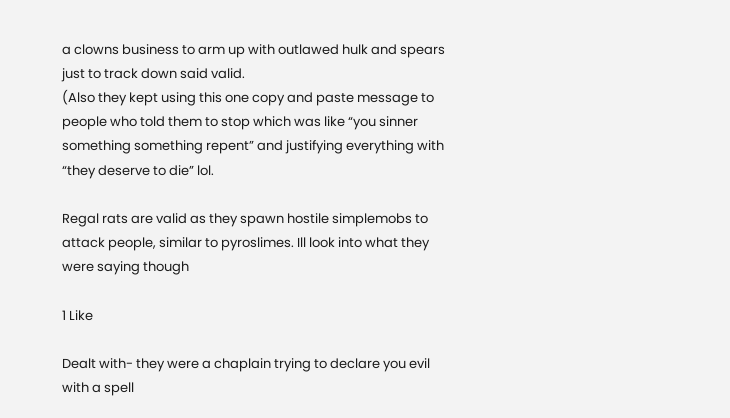a clowns business to arm up with outlawed hulk and spears just to track down said valid.
(Also they kept using this one copy and paste message to people who told them to stop which was like “you sinner something something repent” and justifying everything with “they deserve to die” lol.

Regal rats are valid as they spawn hostile simplemobs to attack people, similar to pyroslimes. Ill look into what they were saying though

1 Like

Dealt with- they were a chaplain trying to declare you evil with a spell